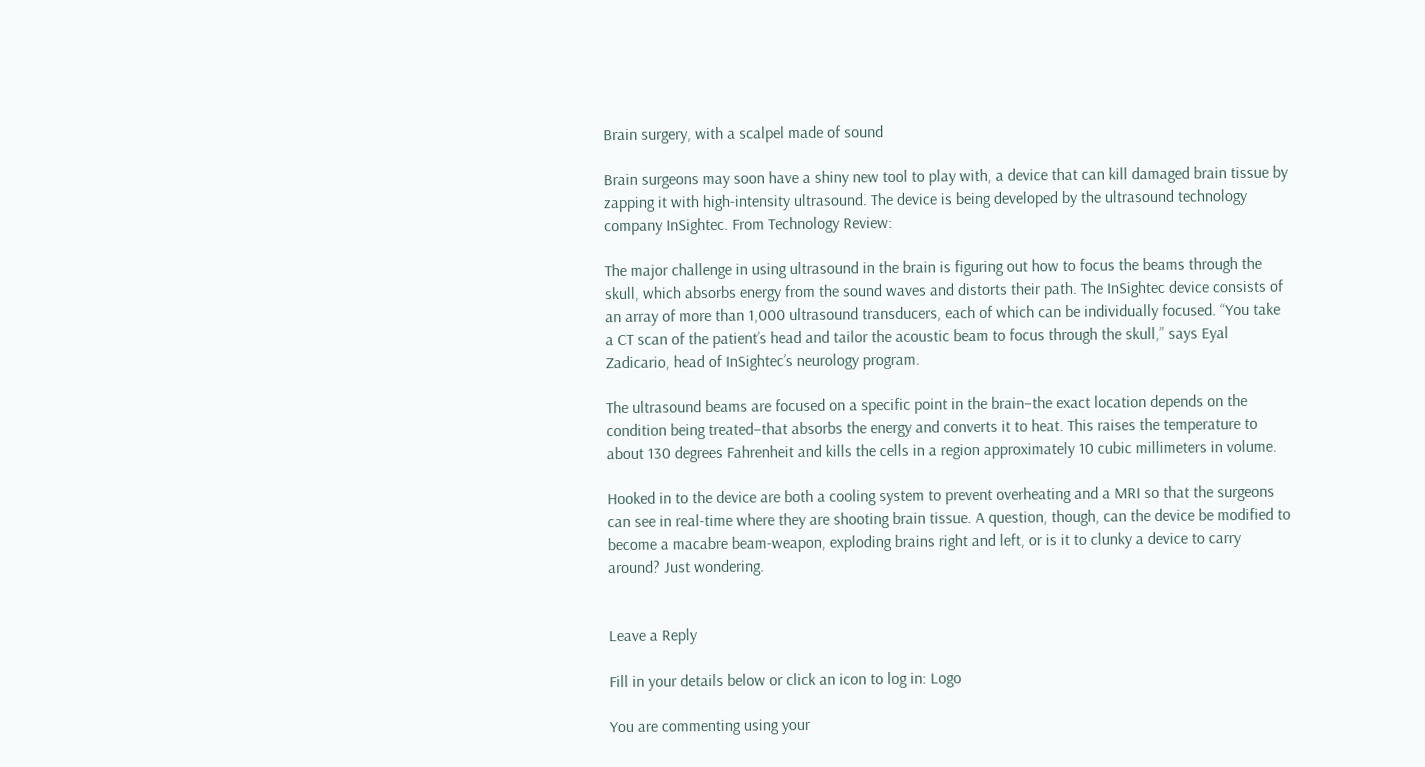Brain surgery, with a scalpel made of sound

Brain surgeons may soon have a shiny new tool to play with, a device that can kill damaged brain tissue by zapping it with high-intensity ultrasound. The device is being developed by the ultrasound technology company InSightec. From Technology Review:

The major challenge in using ultrasound in the brain is figuring out how to focus the beams through the skull, which absorbs energy from the sound waves and distorts their path. The InSightec device consists of an array of more than 1,000 ultrasound transducers, each of which can be individually focused. “You take a CT scan of the patient’s head and tailor the acoustic beam to focus through the skull,” says Eyal Zadicario, head of InSightec’s neurology program.

The ultrasound beams are focused on a specific point in the brain–the exact location depends on the condition being treated–that absorbs the energy and converts it to heat. This raises the temperature to about 130 degrees Fahrenheit and kills the cells in a region approximately 10 cubic millimeters in volume.

Hooked in to the device are both a cooling system to prevent overheating and a MRI so that the surgeons can see in real-time where they are shooting brain tissue. A question, though, can the device be modified to become a macabre beam-weapon, exploding brains right and left, or is it to clunky a device to carry around? Just wondering.


Leave a Reply

Fill in your details below or click an icon to log in: Logo

You are commenting using your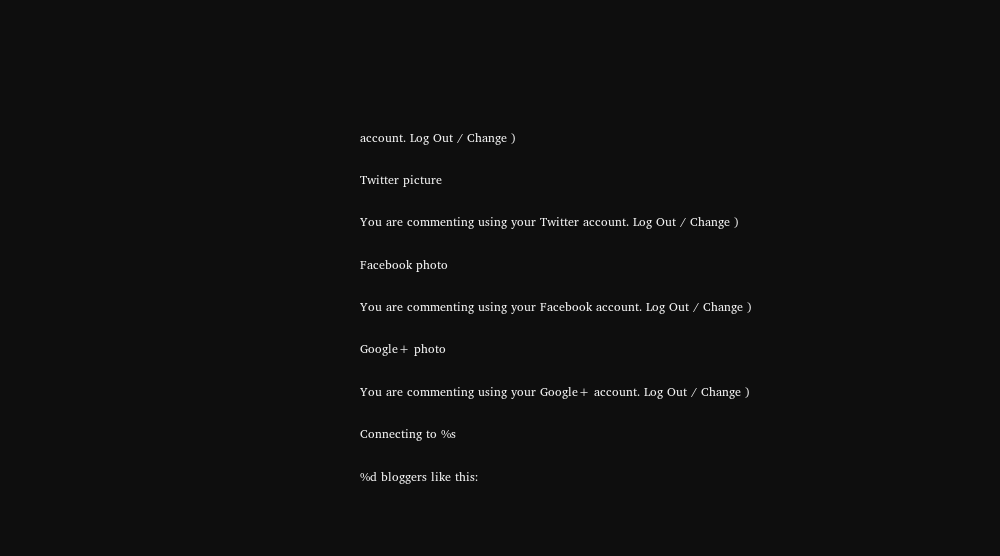account. Log Out / Change )

Twitter picture

You are commenting using your Twitter account. Log Out / Change )

Facebook photo

You are commenting using your Facebook account. Log Out / Change )

Google+ photo

You are commenting using your Google+ account. Log Out / Change )

Connecting to %s

%d bloggers like this: